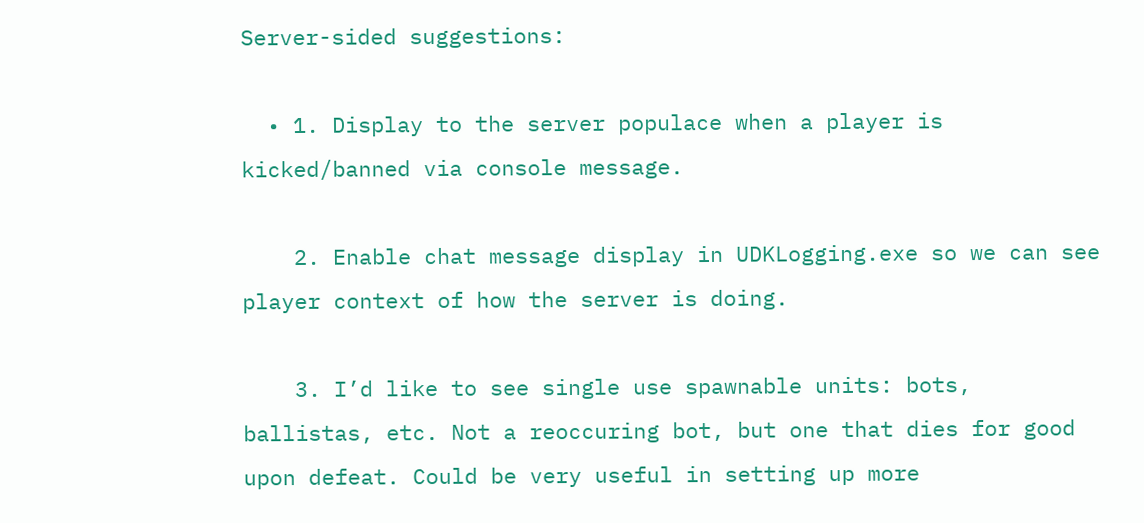Server-sided suggestions:

  • 1. Display to the server populace when a player is kicked/banned via console message.

    2. Enable chat message display in UDKLogging.exe so we can see player context of how the server is doing.

    3. I’d like to see single use spawnable units: bots, ballistas, etc. Not a reoccuring bot, but one that dies for good upon defeat. Could be very useful in setting up more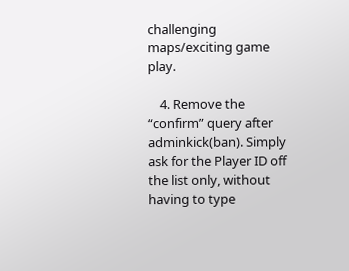challenging maps/exciting game play.

    4. Remove the “confirm” query after adminkick(ban). Simply ask for the Player ID off the list only, without having to type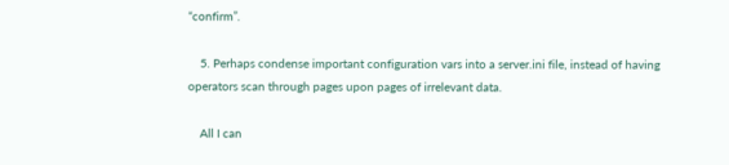“confirm”.

    5. Perhaps condense important configuration vars into a server.ini file, instead of having operators scan through pages upon pages of irrelevant data.

    All I can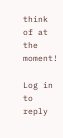think of at the moment!

Log in to reply